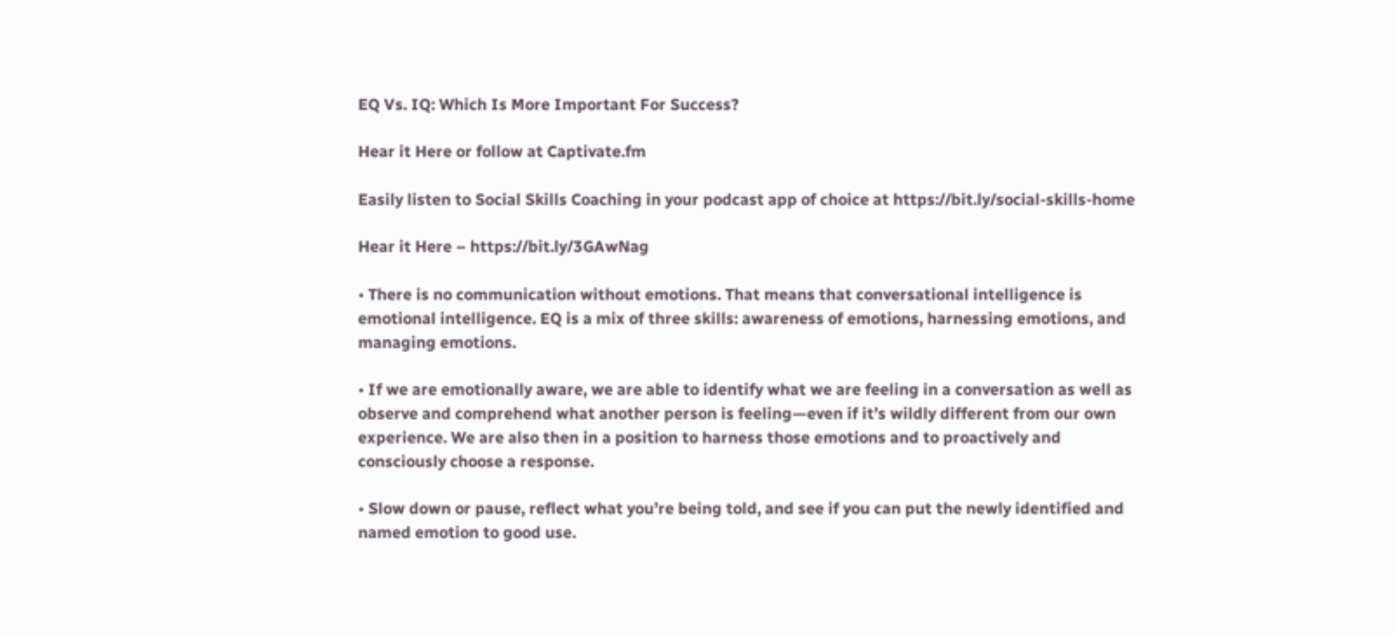EQ Vs. IQ: Which Is More Important For Success?

Hear it Here or follow at Captivate.fm

Easily listen to Social Skills Coaching in your podcast app of choice at https://bit.ly/social-skills-home

Hear it Here – https://bit.ly/3GAwNag

• There is no communication without emotions. That means that conversational intelligence is emotional intelligence. EQ is a mix of three skills: awareness of emotions, harnessing emotions, and managing emotions.

• If we are emotionally aware, we are able to identify what we are feeling in a conversation as well as observe and comprehend what another person is feeling—even if it’s wildly different from our own experience. We are also then in a position to harness those emotions and to proactively and consciously choose a response.

• Slow down or pause, reflect what you’re being told, and see if you can put the newly identified and named emotion to good use.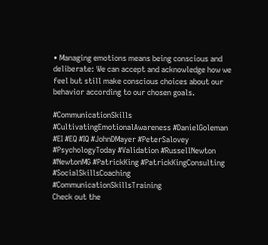• Managing emotions means being conscious and deliberate: We can accept and acknowledge how we feel but still make conscious choices about our behavior according to our chosen goals.

#CommunicationSkills #CultivatingEmotionalAwareness #DanielGoleman #EI #EQ #IQ #JohnDMayer #PeterSalovey #PsychologyToday #Validation #RussellNewton #NewtonMG #PatrickKing #PatrickKingConsulting #SocialSkillsCoaching #CommunicationSkillsTraining
Check out the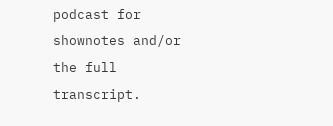podcast for shownotes and/or the full transcript.